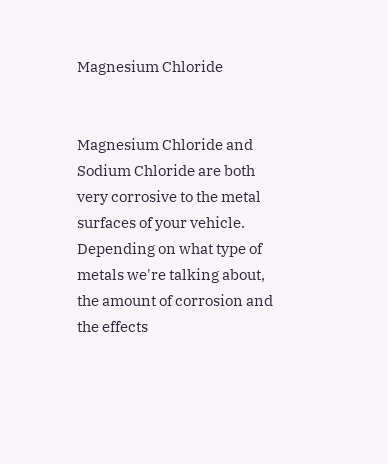Magnesium Chloride


Magnesium Chloride and Sodium Chloride are both very corrosive to the metal surfaces of your vehicle. Depending on what type of metals we're talking about, the amount of corrosion and the effects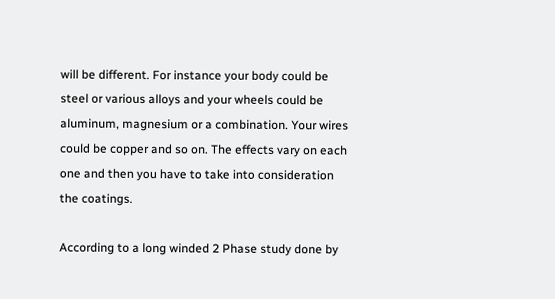will be different. For instance your body could be steel or various alloys and your wheels could be aluminum, magnesium or a combination. Your wires could be copper and so on. The effects vary on each one and then you have to take into consideration the coatings.

According to a long winded 2 Phase study done by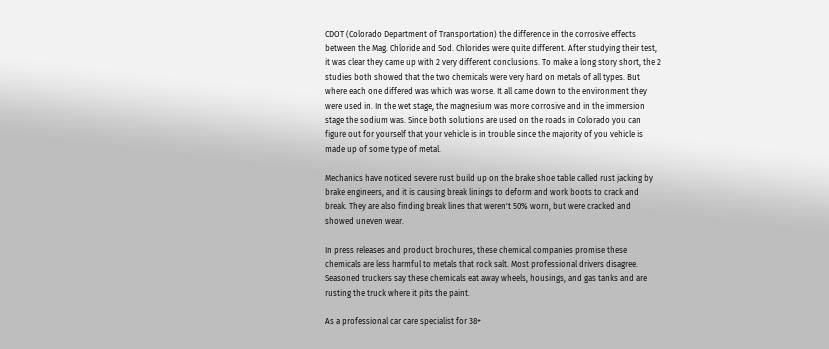CDOT (Colorado Department of Transportation) the difference in the corrosive effects between the Mag. Chloride and Sod. Chlorides were quite different. After studying their test, it was clear they came up with 2 very different conclusions. To make a long story short, the 2 studies both showed that the two chemicals were very hard on metals of all types. But where each one differed was which was worse. It all came down to the environment they were used in. In the wet stage, the magnesium was more corrosive and in the immersion stage the sodium was. Since both solutions are used on the roads in Colorado you can figure out for yourself that your vehicle is in trouble since the majority of you vehicle is made up of some type of metal.

Mechanics have noticed severe rust build up on the brake shoe table called rust jacking by brake engineers, and it is causing break linings to deform and work boots to crack and break. They are also finding break lines that weren't 50% worn, but were cracked and showed uneven wear.

In press releases and product brochures, these chemical companies promise these chemicals are less harmful to metals that rock salt. Most professional drivers disagree. Seasoned truckers say these chemicals eat away wheels, housings, and gas tanks and are rusting the truck where it pits the paint.

As a professional car care specialist for 38+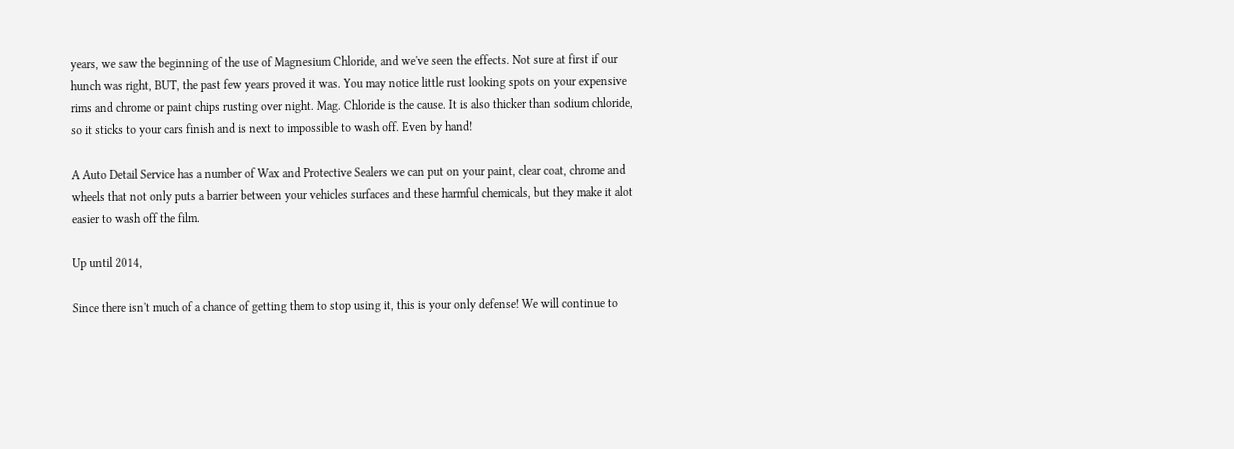years, we saw the beginning of the use of Magnesium Chloride, and we've seen the effects. Not sure at first if our hunch was right, BUT, the past few years proved it was. You may notice little rust looking spots on your expensive rims and chrome or paint chips rusting over night. Mag. Chloride is the cause. It is also thicker than sodium chloride, so it sticks to your cars finish and is next to impossible to wash off. Even by hand!

A Auto Detail Service has a number of Wax and Protective Sealers we can put on your paint, clear coat, chrome and wheels that not only puts a barrier between your vehicles surfaces and these harmful chemicals, but they make it alot easier to wash off the film.

Up until 2014,

Since there isn't much of a chance of getting them to stop using it, this is your only defense! We will continue to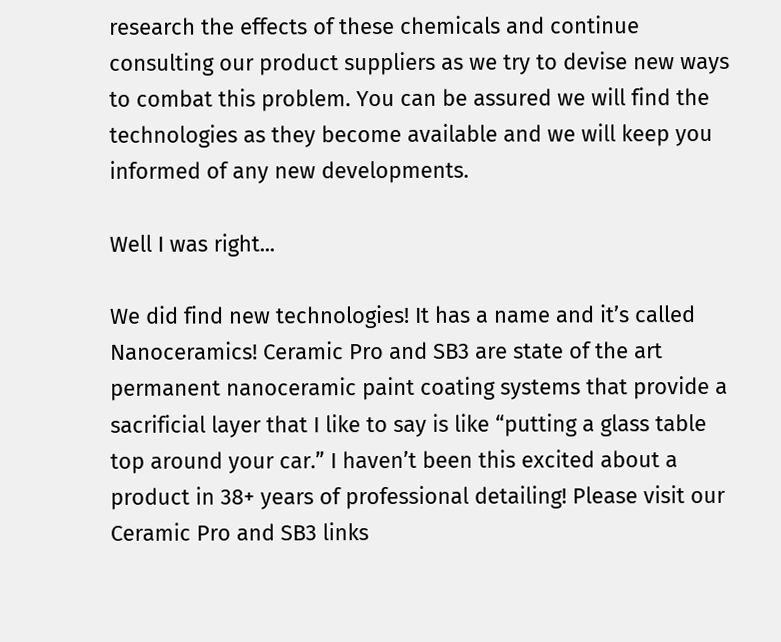research the effects of these chemicals and continue consulting our product suppliers as we try to devise new ways to combat this problem. You can be assured we will find the technologies as they become available and we will keep you informed of any new developments.

Well I was right...

We did find new technologies! It has a name and it’s called Nanoceramics! Ceramic Pro and SB3 are state of the art permanent nanoceramic paint coating systems that provide a sacrificial layer that I like to say is like “putting a glass table top around your car.” I haven’t been this excited about a product in 38+ years of professional detailing! Please visit our Ceramic Pro and SB3 links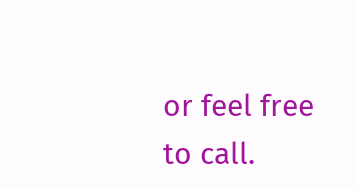or feel free to call.